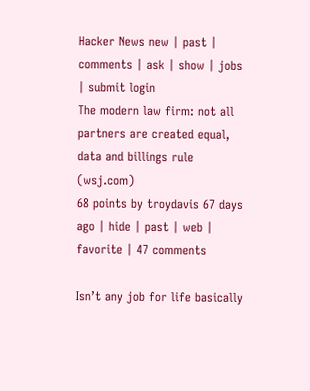Hacker News new | past | comments | ask | show | jobs | submit login
The modern law firm: not all partners are created equal, data and billings rule (wsj.com)
68 points by troydavis 67 days ago | hide | past | web | favorite | 47 comments

Isn’t any job for life basically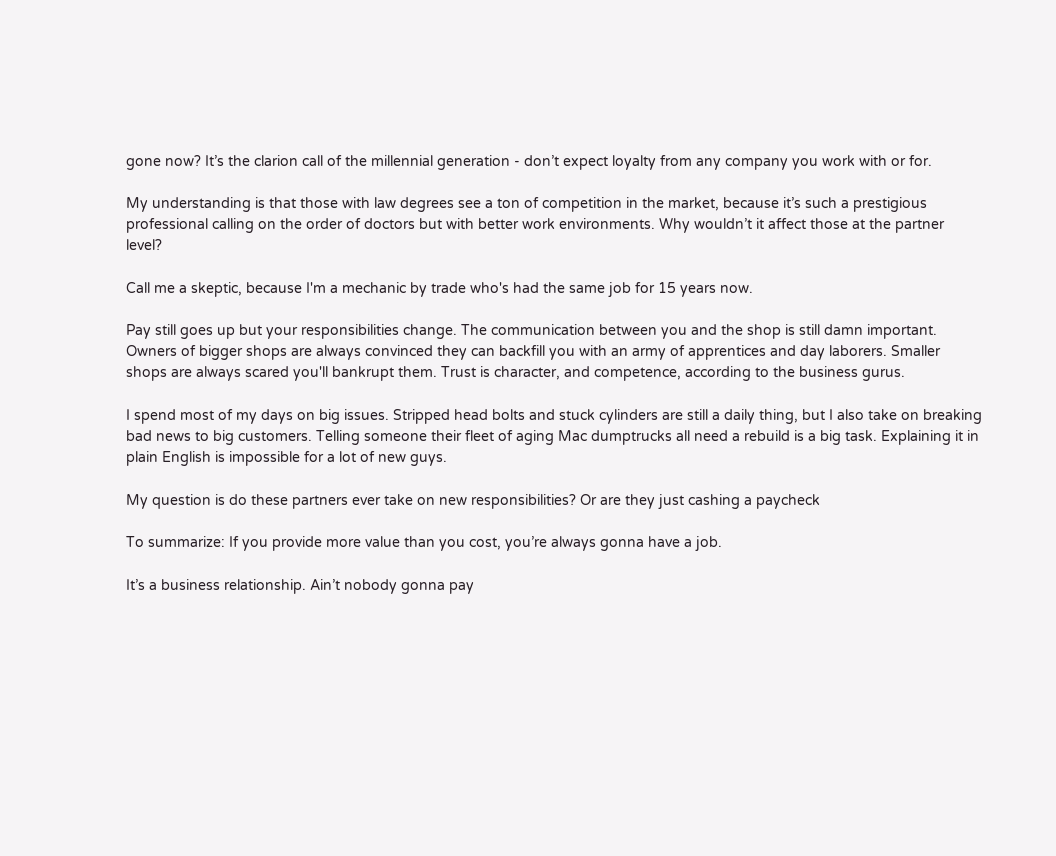gone now? It’s the clarion call of the millennial generation - don’t expect loyalty from any company you work with or for.

My understanding is that those with law degrees see a ton of competition in the market, because it’s such a prestigious professional calling on the order of doctors but with better work environments. Why wouldn’t it affect those at the partner level?

Call me a skeptic, because I'm a mechanic by trade who's had the same job for 15 years now.

Pay still goes up but your responsibilities change. The communication between you and the shop is still damn important. Owners of bigger shops are always convinced they can backfill you with an army of apprentices and day laborers. Smaller shops are always scared you'll bankrupt them. Trust is character, and competence, according to the business gurus.

I spend most of my days on big issues. Stripped head bolts and stuck cylinders are still a daily thing, but I also take on breaking bad news to big customers. Telling someone their fleet of aging Mac dumptrucks all need a rebuild is a big task. Explaining it in plain English is impossible for a lot of new guys.

My question is do these partners ever take on new responsibilities? Or are they just cashing a paycheck

To summarize: If you provide more value than you cost, you’re always gonna have a job.

It’s a business relationship. Ain’t nobody gonna pay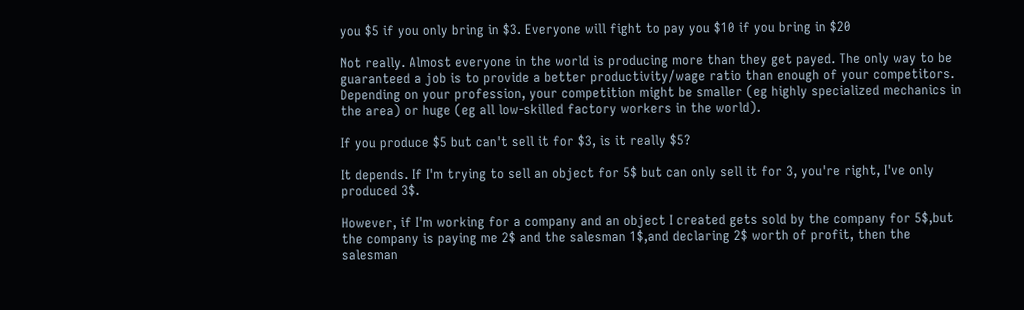you $5 if you only bring in $3. Everyone will fight to pay you $10 if you bring in $20

Not really. Almost everyone in the world is producing more than they get payed. The only way to be guaranteed a job is to provide a better productivity/wage ratio than enough of your competitors. Depending on your profession, your competition might be smaller (eg highly specialized mechanics in the area) or huge (eg all low-skilled factory workers in the world).

If you produce $5 but can't sell it for $3, is it really $5?

It depends. If I'm trying to sell an object for 5$ but can only sell it for 3, you're right, I've only produced 3$.

However, if I'm working for a company and an object I created gets sold by the company for 5$,but the company is paying me 2$ and the salesman 1$,and declaring 2$ worth of profit, then the salesman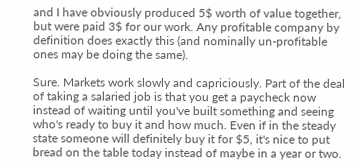and I have obviously produced 5$ worth of value together, but were paid 3$ for our work. Any profitable company by definition does exactly this (and nominally un-profitable ones may be doing the same).

Sure. Markets work slowly and capriciously. Part of the deal of taking a salaried job is that you get a paycheck now instead of waiting until you've built something and seeing who's ready to buy it and how much. Even if in the steady state someone will definitely buy it for $5, it's nice to put bread on the table today instead of maybe in a year or two.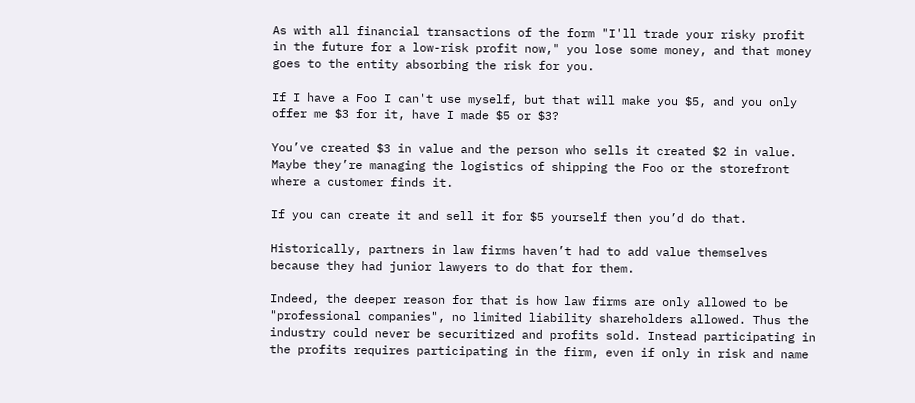As with all financial transactions of the form "I'll trade your risky profit in the future for a low-risk profit now," you lose some money, and that money goes to the entity absorbing the risk for you.

If I have a Foo I can't use myself, but that will make you $5, and you only offer me $3 for it, have I made $5 or $3?

You’ve created $3 in value and the person who sells it created $2 in value. Maybe they’re managing the logistics of shipping the Foo or the storefront where a customer finds it.

If you can create it and sell it for $5 yourself then you’d do that.

Historically, partners in law firms haven’t had to add value themselves because they had junior lawyers to do that for them.

Indeed, the deeper reason for that is how law firms are only allowed to be "professional companies", no limited liability shareholders allowed. Thus the industry could never be securitized and profits sold. Instead participating in the profits requires participating in the firm, even if only in risk and name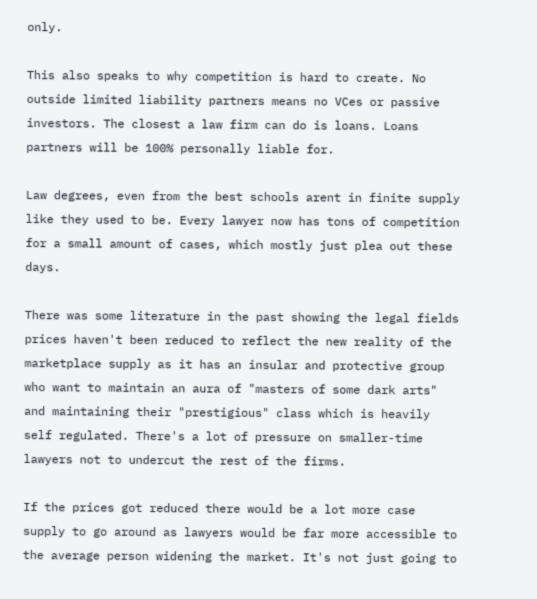only.

This also speaks to why competition is hard to create. No outside limited liability partners means no VCes or passive investors. The closest a law firm can do is loans. Loans partners will be 100% personally liable for.

Law degrees, even from the best schools arent in finite supply like they used to be. Every lawyer now has tons of competition for a small amount of cases, which mostly just plea out these days.

There was some literature in the past showing the legal fields prices haven't been reduced to reflect the new reality of the marketplace supply as it has an insular and protective group who want to maintain an aura of "masters of some dark arts" and maintaining their "prestigious" class which is heavily self regulated. There's a lot of pressure on smaller-time lawyers not to undercut the rest of the firms.

If the prices got reduced there would be a lot more case supply to go around as lawyers would be far more accessible to the average person widening the market. It's not just going to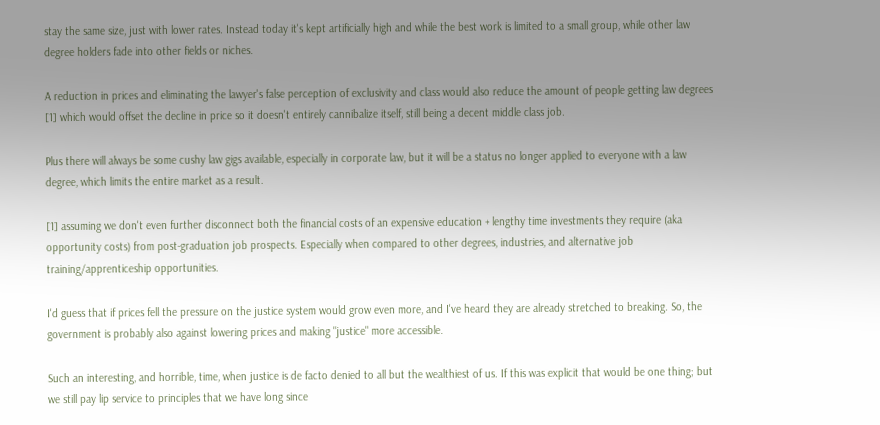stay the same size, just with lower rates. Instead today it's kept artificially high and while the best work is limited to a small group, while other law degree holders fade into other fields or niches.

A reduction in prices and eliminating the lawyer's false perception of exclusivity and class would also reduce the amount of people getting law degrees [1] which would offset the decline in price so it doesn't entirely cannibalize itself, still being a decent middle class job.

Plus there will always be some cushy law gigs available, especially in corporate law, but it will be a status no longer applied to everyone with a law degree, which limits the entire market as a result.

[1] assuming we don't even further disconnect both the financial costs of an expensive education + lengthy time investments they require (aka opportunity costs) from post-graduation job prospects. Especially when compared to other degrees, industries, and alternative job training/apprenticeship opportunities.

I'd guess that if prices fell the pressure on the justice system would grow even more, and I've heard they are already stretched to breaking. So, the government is probably also against lowering prices and making "justice" more accessible.

Such an interesting, and horrible, time, when justice is de facto denied to all but the wealthiest of us. If this was explicit that would be one thing; but we still pay lip service to principles that we have long since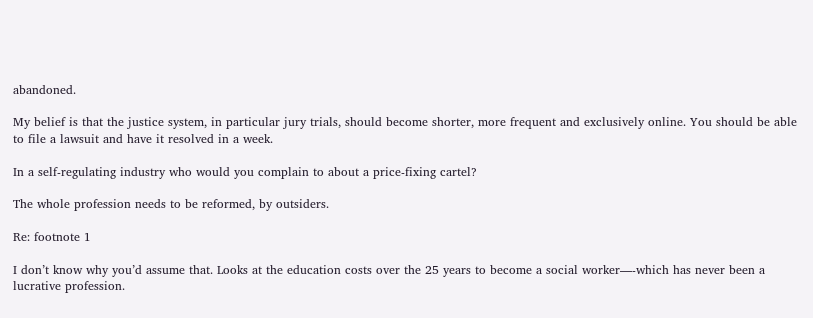abandoned.

My belief is that the justice system, in particular jury trials, should become shorter, more frequent and exclusively online. You should be able to file a lawsuit and have it resolved in a week.

In a self-regulating industry who would you complain to about a price-fixing cartel?

The whole profession needs to be reformed, by outsiders.

Re: footnote 1

I don’t know why you’d assume that. Looks at the education costs over the 25 years to become a social worker—-which has never been a lucrative profession.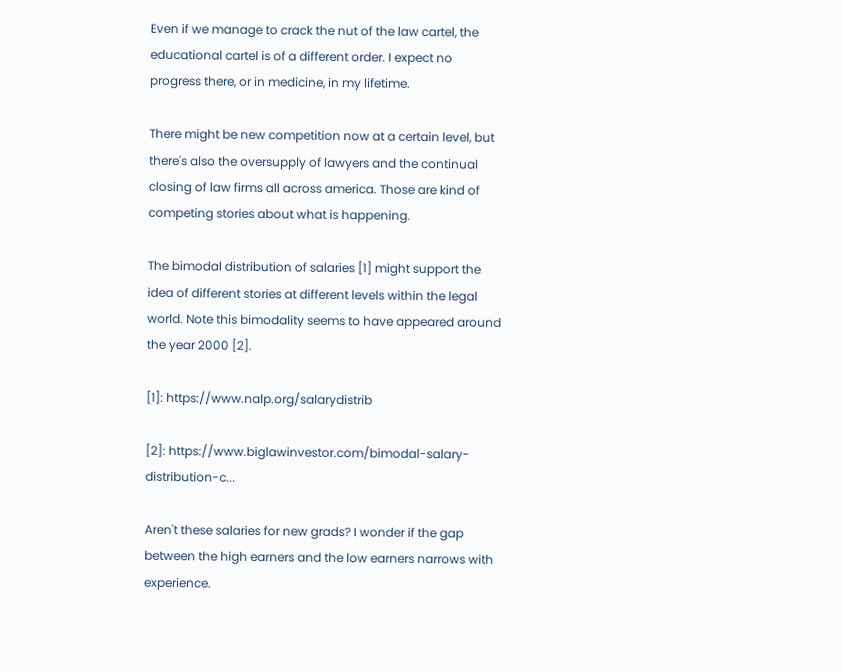Even if we manage to crack the nut of the law cartel, the educational cartel is of a different order. I expect no progress there, or in medicine, in my lifetime.

There might be new competition now at a certain level, but there's also the oversupply of lawyers and the continual closing of law firms all across america. Those are kind of competing stories about what is happening.

The bimodal distribution of salaries [1] might support the idea of different stories at different levels within the legal world. Note this bimodality seems to have appeared around the year 2000 [2].

[1]: https://www.nalp.org/salarydistrib

[2]: https://www.biglawinvestor.com/bimodal-salary-distribution-c...

Aren't these salaries for new grads? I wonder if the gap between the high earners and the low earners narrows with experience.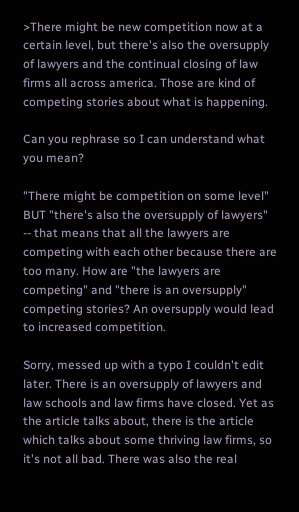>There might be new competition now at a certain level, but there's also the oversupply of lawyers and the continual closing of law firms all across america. Those are kind of competing stories about what is happening.

Can you rephrase so I can understand what you mean?

"There might be competition on some level" BUT "there's also the oversupply of lawyers" -- that means that all the lawyers are competing with each other because there are too many. How are "the lawyers are competing" and "there is an oversupply" competing stories? An oversupply would lead to increased competition.

Sorry, messed up with a typo I couldn't edit later. There is an oversupply of lawyers and law schools and law firms have closed. Yet as the article talks about, there is the article which talks about some thriving law firms, so it's not all bad. There was also the real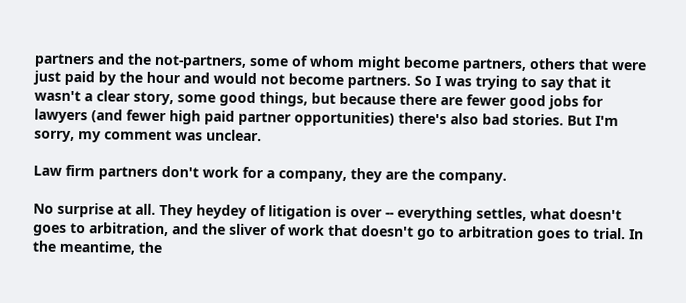partners and the not-partners, some of whom might become partners, others that were just paid by the hour and would not become partners. So I was trying to say that it wasn't a clear story, some good things, but because there are fewer good jobs for lawyers (and fewer high paid partner opportunities) there's also bad stories. But I'm sorry, my comment was unclear.

Law firm partners don't work for a company, they are the company.

No surprise at all. They heydey of litigation is over -- everything settles, what doesn't goes to arbitration, and the sliver of work that doesn't go to arbitration goes to trial. In the meantime, the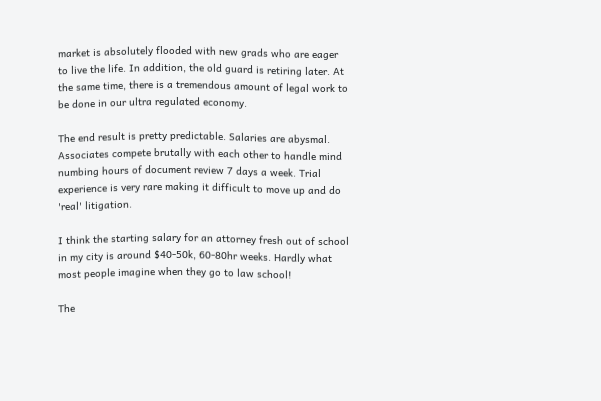market is absolutely flooded with new grads who are eager to live the life. In addition, the old guard is retiring later. At the same time, there is a tremendous amount of legal work to be done in our ultra regulated economy.

The end result is pretty predictable. Salaries are abysmal. Associates compete brutally with each other to handle mind numbing hours of document review 7 days a week. Trial experience is very rare making it difficult to move up and do 'real' litigation.

I think the starting salary for an attorney fresh out of school in my city is around $40-50k, 60-80hr weeks. Hardly what most people imagine when they go to law school!

The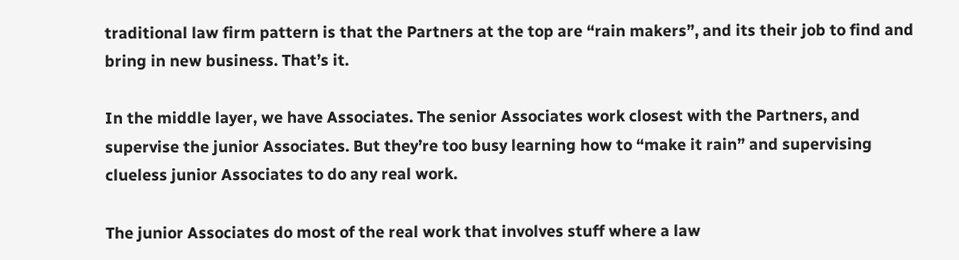traditional law firm pattern is that the Partners at the top are “rain makers”, and its their job to find and bring in new business. That’s it.

In the middle layer, we have Associates. The senior Associates work closest with the Partners, and supervise the junior Associates. But they’re too busy learning how to “make it rain” and supervising clueless junior Associates to do any real work.

The junior Associates do most of the real work that involves stuff where a law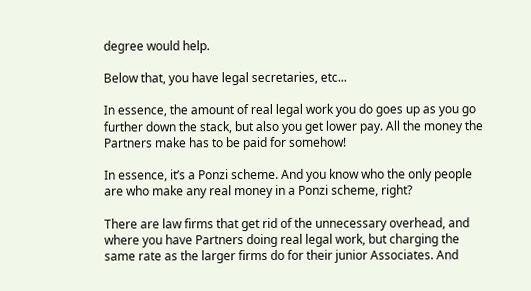degree would help.

Below that, you have legal secretaries, etc...

In essence, the amount of real legal work you do goes up as you go further down the stack, but also you get lower pay. All the money the Partners make has to be paid for somehow!

In essence, it’s a Ponzi scheme. And you know who the only people are who make any real money in a Ponzi scheme, right?

There are law firms that get rid of the unnecessary overhead, and where you have Partners doing real legal work, but charging the same rate as the larger firms do for their junior Associates. And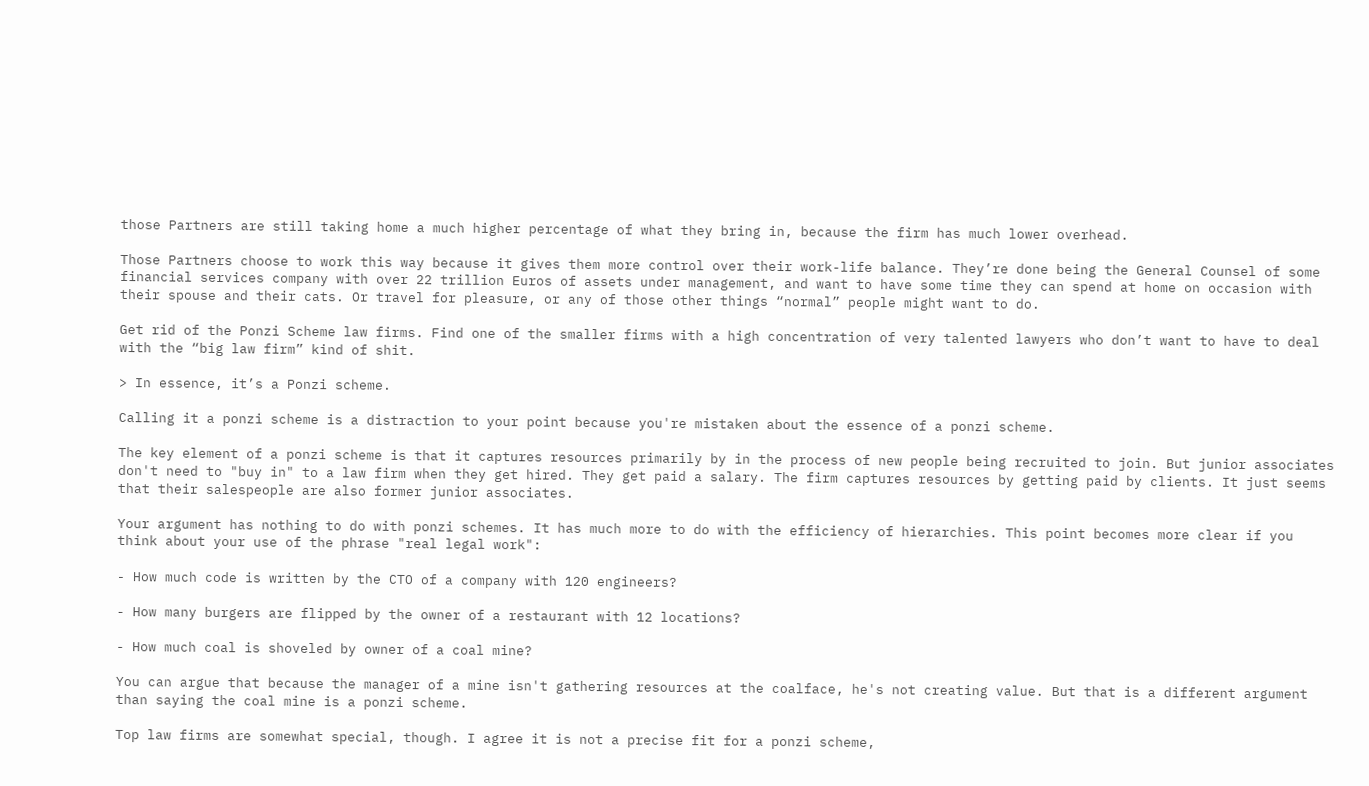those Partners are still taking home a much higher percentage of what they bring in, because the firm has much lower overhead.

Those Partners choose to work this way because it gives them more control over their work-life balance. They’re done being the General Counsel of some financial services company with over 22 trillion Euros of assets under management, and want to have some time they can spend at home on occasion with their spouse and their cats. Or travel for pleasure, or any of those other things “normal” people might want to do.

Get rid of the Ponzi Scheme law firms. Find one of the smaller firms with a high concentration of very talented lawyers who don’t want to have to deal with the “big law firm” kind of shit.

> In essence, it’s a Ponzi scheme.

Calling it a ponzi scheme is a distraction to your point because you're mistaken about the essence of a ponzi scheme.

The key element of a ponzi scheme is that it captures resources primarily by in the process of new people being recruited to join. But junior associates don't need to "buy in" to a law firm when they get hired. They get paid a salary. The firm captures resources by getting paid by clients. It just seems that their salespeople are also former junior associates.

Your argument has nothing to do with ponzi schemes. It has much more to do with the efficiency of hierarchies. This point becomes more clear if you think about your use of the phrase "real legal work":

- How much code is written by the CTO of a company with 120 engineers?

- How many burgers are flipped by the owner of a restaurant with 12 locations?

- How much coal is shoveled by owner of a coal mine?

You can argue that because the manager of a mine isn't gathering resources at the coalface, he's not creating value. But that is a different argument than saying the coal mine is a ponzi scheme.

Top law firms are somewhat special, though. I agree it is not a precise fit for a ponzi scheme,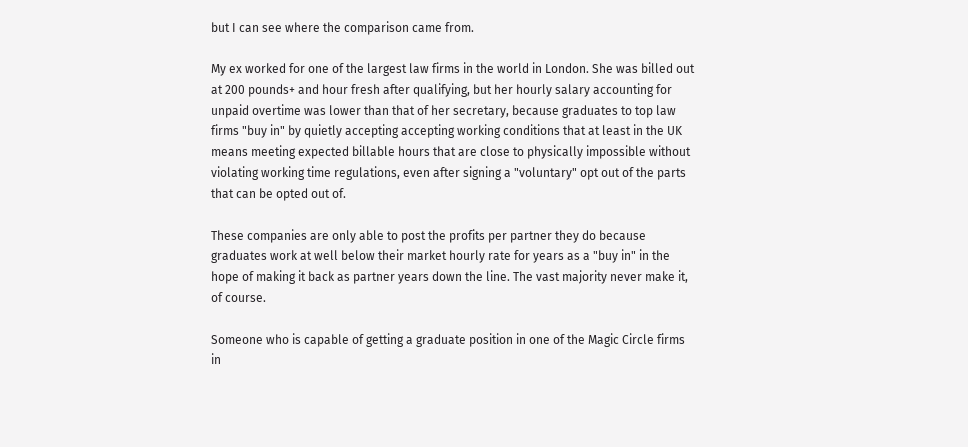but I can see where the comparison came from.

My ex worked for one of the largest law firms in the world in London. She was billed out at 200 pounds+ and hour fresh after qualifying, but her hourly salary accounting for unpaid overtime was lower than that of her secretary, because graduates to top law firms "buy in" by quietly accepting accepting working conditions that at least in the UK means meeting expected billable hours that are close to physically impossible without violating working time regulations, even after signing a "voluntary" opt out of the parts that can be opted out of.

These companies are only able to post the profits per partner they do because graduates work at well below their market hourly rate for years as a "buy in" in the hope of making it back as partner years down the line. The vast majority never make it, of course.

Someone who is capable of getting a graduate position in one of the Magic Circle firms in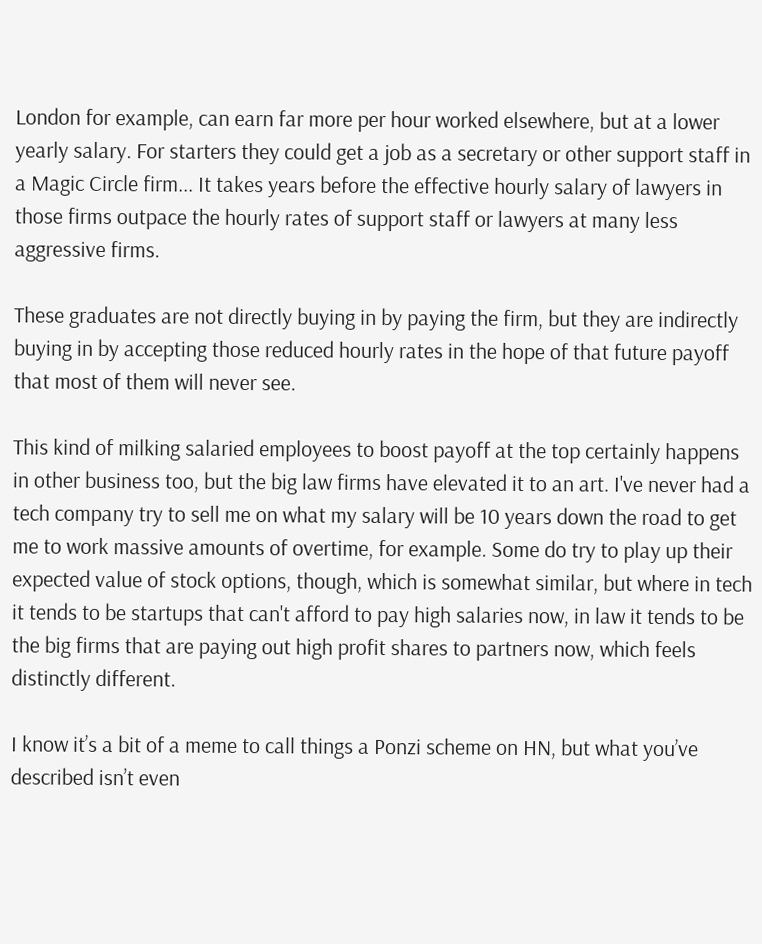London for example, can earn far more per hour worked elsewhere, but at a lower yearly salary. For starters they could get a job as a secretary or other support staff in a Magic Circle firm... It takes years before the effective hourly salary of lawyers in those firms outpace the hourly rates of support staff or lawyers at many less aggressive firms.

These graduates are not directly buying in by paying the firm, but they are indirectly buying in by accepting those reduced hourly rates in the hope of that future payoff that most of them will never see.

This kind of milking salaried employees to boost payoff at the top certainly happens in other business too, but the big law firms have elevated it to an art. I've never had a tech company try to sell me on what my salary will be 10 years down the road to get me to work massive amounts of overtime, for example. Some do try to play up their expected value of stock options, though, which is somewhat similar, but where in tech it tends to be startups that can't afford to pay high salaries now, in law it tends to be the big firms that are paying out high profit shares to partners now, which feels distinctly different.

I know it’s a bit of a meme to call things a Ponzi scheme on HN, but what you’ve described isn’t even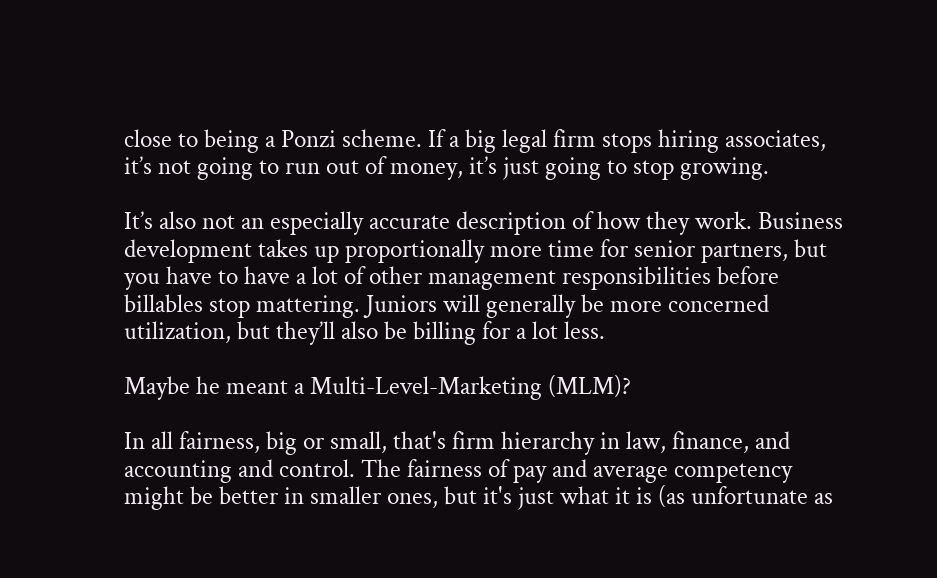close to being a Ponzi scheme. If a big legal firm stops hiring associates, it’s not going to run out of money, it’s just going to stop growing.

It’s also not an especially accurate description of how they work. Business development takes up proportionally more time for senior partners, but you have to have a lot of other management responsibilities before billables stop mattering. Juniors will generally be more concerned utilization, but they’ll also be billing for a lot less.

Maybe he meant a Multi-Level-Marketing (MLM)?

In all fairness, big or small, that's firm hierarchy in law, finance, and accounting and control. The fairness of pay and average competency might be better in smaller ones, but it's just what it is (as unfortunate as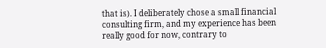that is). I deliberately chose a small financial consulting firm, and my experience has been really good for now, contrary to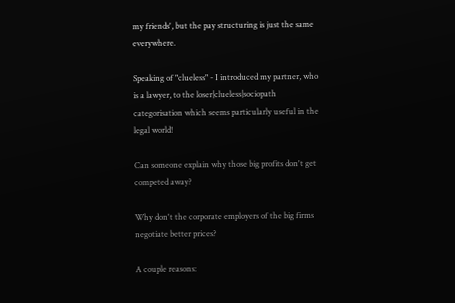my friends', but the pay structuring is just the same everywhere.

Speaking of "clueless" - I introduced my partner, who is a lawyer, to the loser|clueless|sociopath categorisation which seems particularly useful in the legal world!

Can someone explain why those big profits don't get competed away?

Why don't the corporate employers of the big firms negotiate better prices?

A couple reasons: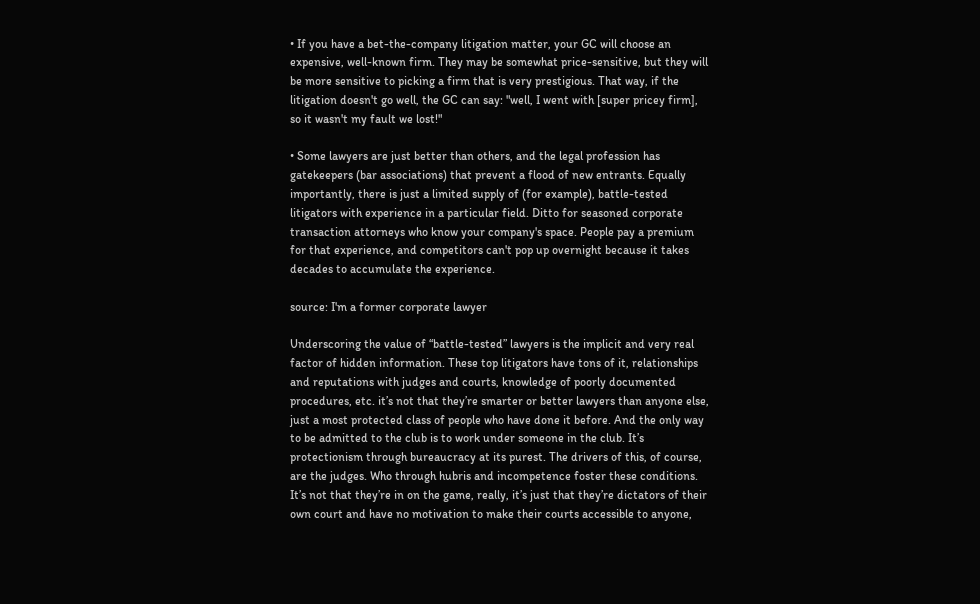• If you have a bet-the-company litigation matter, your GC will choose an expensive, well-known firm. They may be somewhat price-sensitive, but they will be more sensitive to picking a firm that is very prestigious. That way, if the litigation doesn't go well, the GC can say: "well, I went with [super pricey firm], so it wasn't my fault we lost!"

• Some lawyers are just better than others, and the legal profession has gatekeepers (bar associations) that prevent a flood of new entrants. Equally importantly, there is just a limited supply of (for example), battle-tested litigators with experience in a particular field. Ditto for seasoned corporate transaction attorneys who know your company's space. People pay a premium for that experience, and competitors can't pop up overnight because it takes decades to accumulate the experience.

source: I'm a former corporate lawyer

Underscoring the value of “battle-tested” lawyers is the implicit and very real factor of hidden information. These top litigators have tons of it, relationships and reputations with judges and courts, knowledge of poorly documented procedures, etc. it’s not that they’re smarter or better lawyers than anyone else, just a most protected class of people who have done it before. And the only way to be admitted to the club is to work under someone in the club. It’s protectionism through bureaucracy at its purest. The drivers of this, of course, are the judges. Who through hubris and incompetence foster these conditions. It’s not that they’re in on the game, really, it’s just that they’re dictators of their own court and have no motivation to make their courts accessible to anyone,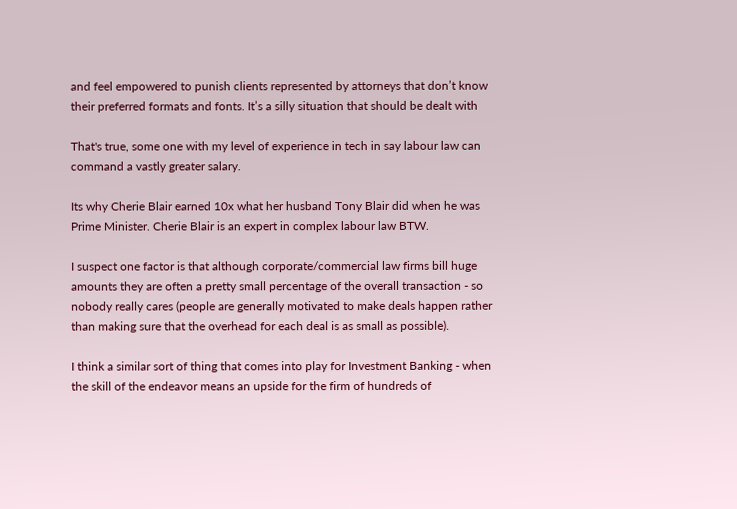and feel empowered to punish clients represented by attorneys that don’t know their preferred formats and fonts. It’s a silly situation that should be dealt with

That's true, some one with my level of experience in tech in say labour law can command a vastly greater salary.

Its why Cherie Blair earned 10x what her husband Tony Blair did when he was Prime Minister. Cherie Blair is an expert in complex labour law BTW.

I suspect one factor is that although corporate/commercial law firms bill huge amounts they are often a pretty small percentage of the overall transaction - so nobody really cares (people are generally motivated to make deals happen rather than making sure that the overhead for each deal is as small as possible).

I think a similar sort of thing that comes into play for Investment Banking - when the skill of the endeavor means an upside for the firm of hundreds of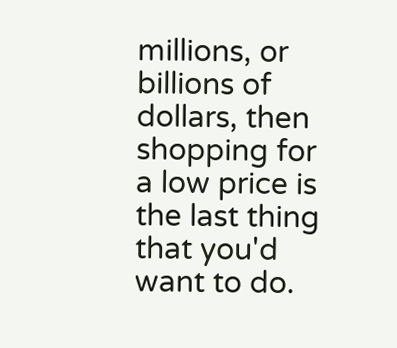millions, or billions of dollars, then shopping for a low price is the last thing that you'd want to do.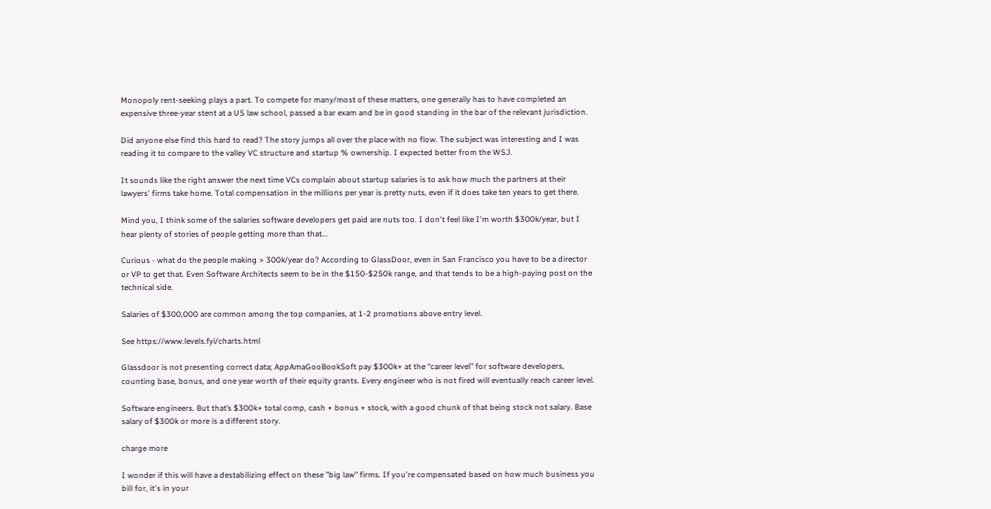Monopoly rent-seeking plays a part. To compete for many/most of these matters, one generally has to have completed an expensive three-year stent at a US law school, passed a bar exam and be in good standing in the bar of the relevant jurisdiction.

Did anyone else find this hard to read? The story jumps all over the place with no flow. The subject was interesting and I was reading it to compare to the valley VC structure and startup % ownership. I expected better from the WSJ.

It sounds like the right answer the next time VCs complain about startup salaries is to ask how much the partners at their lawyers' firms take home. Total compensation in the millions per year is pretty nuts, even if it does take ten years to get there.

Mind you, I think some of the salaries software developers get paid are nuts too. I don't feel like I'm worth $300k/year, but I hear plenty of stories of people getting more than that...

Curious - what do the people making > 300k/year do? According to GlassDoor, even in San Francisco you have to be a director or VP to get that. Even Software Architects seem to be in the $150-$250k range, and that tends to be a high-paying post on the technical side.

Salaries of $300,000 are common among the top companies, at 1-2 promotions above entry level.

See https://www.levels.fyi/charts.html

Glassdoor is not presenting correct data; AppAmaGooBookSoft pay $300k+ at the “career level” for software developers, counting base, bonus, and one year worth of their equity grants. Every engineer who is not fired will eventually reach career level.

Software engineers. But that’s $300k+ total comp, cash + bonus + stock, with a good chunk of that being stock not salary. Base salary of $300k or more is a different story.

charge more

I wonder if this will have a destabilizing effect on these "big law" firms. If you're compensated based on how much business you bill for, it's in your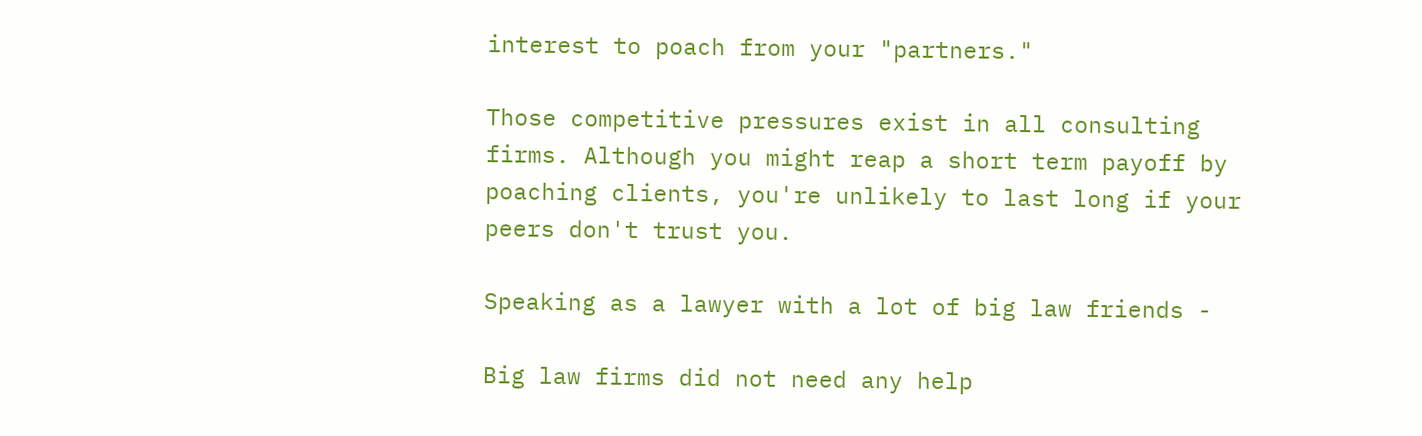interest to poach from your "partners."

Those competitive pressures exist in all consulting firms. Although you might reap a short term payoff by poaching clients, you're unlikely to last long if your peers don't trust you.

Speaking as a lawyer with a lot of big law friends -

Big law firms did not need any help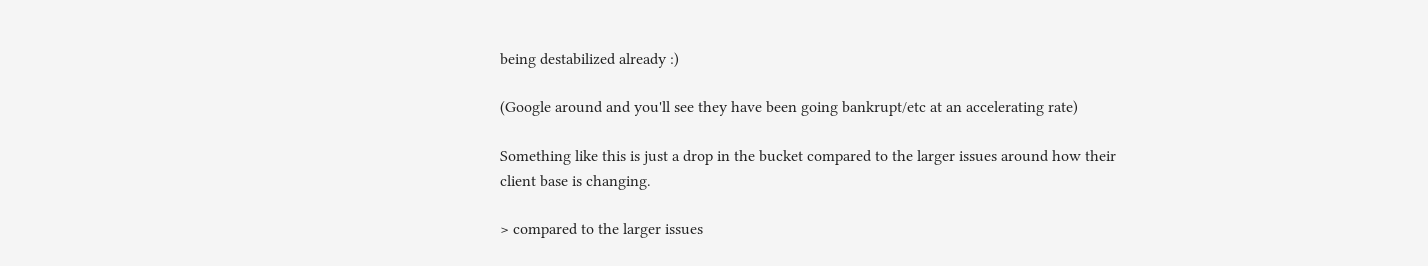being destabilized already :)

(Google around and you'll see they have been going bankrupt/etc at an accelerating rate)

Something like this is just a drop in the bucket compared to the larger issues around how their client base is changing.

> compared to the larger issues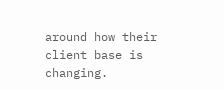around how their client base is changing.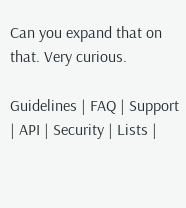Can you expand that on that. Very curious.

Guidelines | FAQ | Support | API | Security | Lists |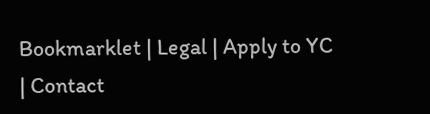Bookmarklet | Legal | Apply to YC | Contact